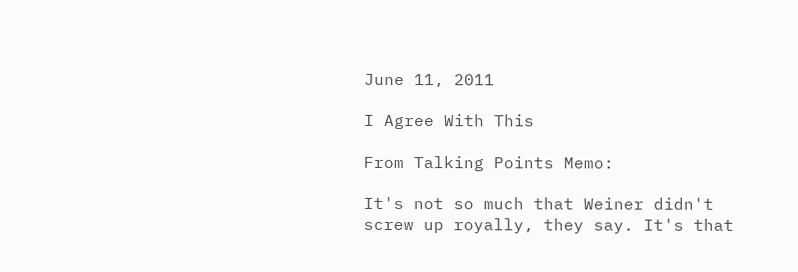June 11, 2011

I Agree With This

From Talking Points Memo:

It's not so much that Weiner didn't screw up royally, they say. It's that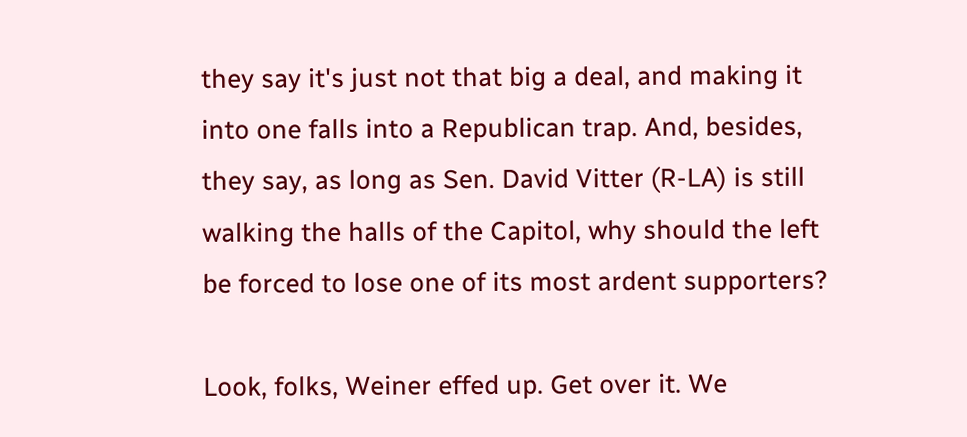they say it's just not that big a deal, and making it into one falls into a Republican trap. And, besides, they say, as long as Sen. David Vitter (R-LA) is still walking the halls of the Capitol, why should the left be forced to lose one of its most ardent supporters?

Look, folks, Weiner effed up. Get over it. We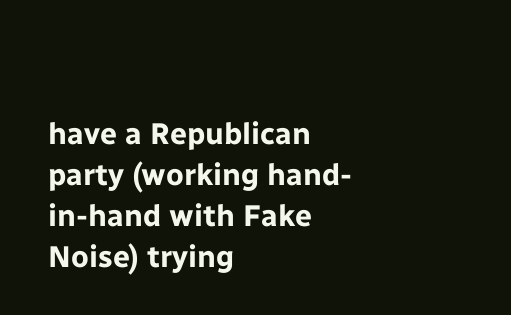have a Republican party (working hand-in-hand with Fake Noise) trying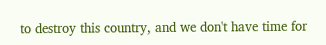to destroy this country, and we don't have time for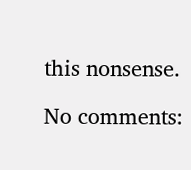this nonsense.

No comments: